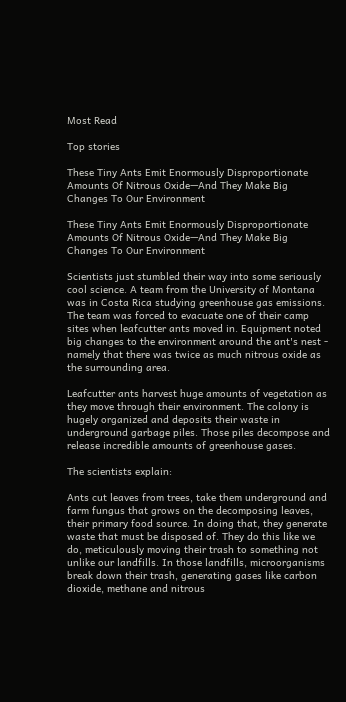Most Read

Top stories

These Tiny Ants Emit Enormously Disproportionate Amounts Of Nitrous Oxide—And They Make Big Changes To Our Environment

These Tiny Ants Emit Enormously Disproportionate Amounts Of Nitrous Oxide—And They Make Big Changes To Our Environment

Scientists just stumbled their way into some seriously cool science. A team from the University of Montana was in Costa Rica studying greenhouse gas emissions. The team was forced to evacuate one of their camp sites when leafcutter ants moved in. Equipment noted big changes to the environment around the ant's nest - namely that there was twice as much nitrous oxide as the surrounding area.

Leafcutter ants harvest huge amounts of vegetation as they move through their environment. The colony is hugely organized and deposits their waste in underground garbage piles. Those piles decompose and release incredible amounts of greenhouse gases.

The scientists explain:

Ants cut leaves from trees, take them underground and farm fungus that grows on the decomposing leaves, their primary food source. In doing that, they generate waste that must be disposed of. They do this like we do, meticulously moving their trash to something not unlike our landfills. In those landfills, microorganisms break down their trash, generating gases like carbon dioxide, methane and nitrous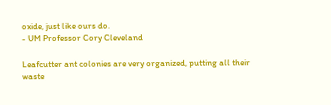oxide, just like ours do.
- UM Professor Cory Cleveland

Leafcutter ant colonies are very organized, putting all their waste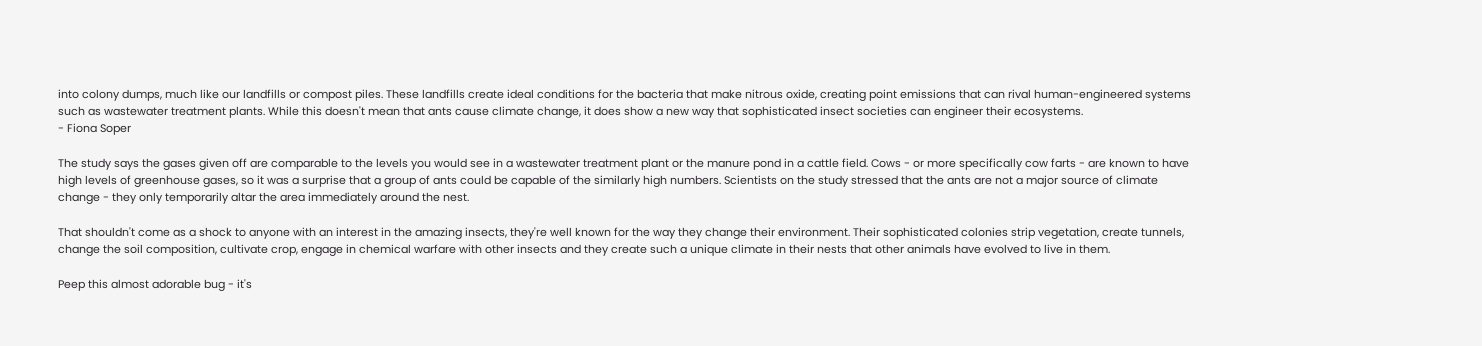into colony dumps, much like our landfills or compost piles. These landfills create ideal conditions for the bacteria that make nitrous oxide, creating point emissions that can rival human-engineered systems such as wastewater treatment plants. While this doesn't mean that ants cause climate change, it does show a new way that sophisticated insect societies can engineer their ecosystems.
- Fiona Soper

The study says the gases given off are comparable to the levels you would see in a wastewater treatment plant or the manure pond in a cattle field. Cows - or more specifically cow farts - are known to have high levels of greenhouse gases, so it was a surprise that a group of ants could be capable of the similarly high numbers. Scientists on the study stressed that the ants are not a major source of climate change - they only temporarily altar the area immediately around the nest.

That shouldn't come as a shock to anyone with an interest in the amazing insects, they're well known for the way they change their environment. Their sophisticated colonies strip vegetation, create tunnels, change the soil composition, cultivate crop, engage in chemical warfare with other insects and they create such a unique climate in their nests that other animals have evolved to live in them.

Peep this almost adorable bug - it's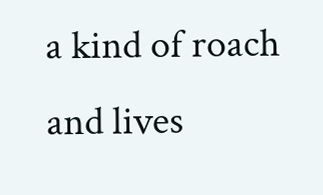a kind of roach and lives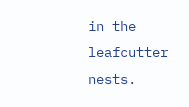in the leafcutter nests.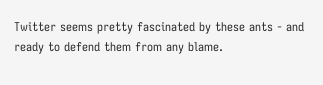Twitter seems pretty fascinated by these ants - and ready to defend them from any blame.